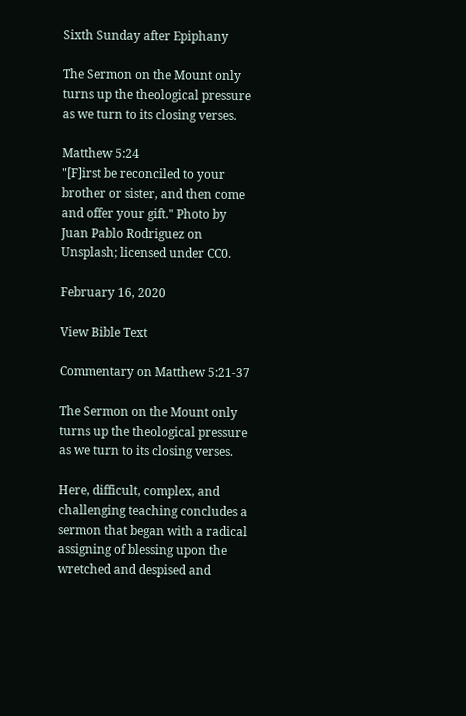Sixth Sunday after Epiphany

The Sermon on the Mount only turns up the theological pressure as we turn to its closing verses.

Matthew 5:24
"[F]irst be reconciled to your brother or sister, and then come and offer your gift." Photo by Juan Pablo Rodriguez on Unsplash; licensed under CC0.

February 16, 2020

View Bible Text

Commentary on Matthew 5:21-37

The Sermon on the Mount only turns up the theological pressure as we turn to its closing verses.

Here, difficult, complex, and challenging teaching concludes a sermon that began with a radical assigning of blessing upon the wretched and despised and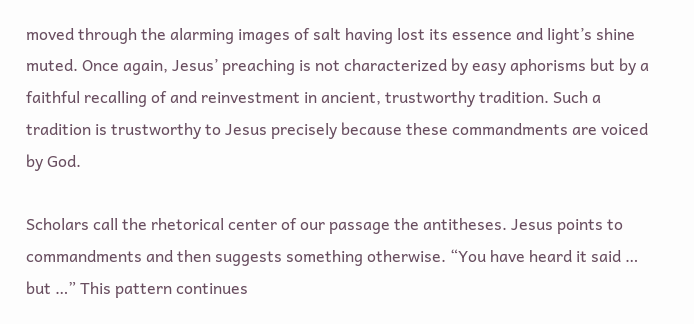moved through the alarming images of salt having lost its essence and light’s shine muted. Once again, Jesus’ preaching is not characterized by easy aphorisms but by a faithful recalling of and reinvestment in ancient, trustworthy tradition. Such a tradition is trustworthy to Jesus precisely because these commandments are voiced by God.

Scholars call the rhetorical center of our passage the antitheses. Jesus points to commandments and then suggests something otherwise. “You have heard it said … but …” This pattern continues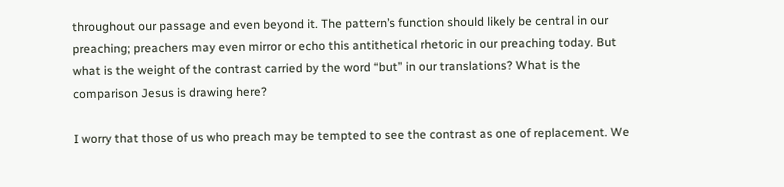throughout our passage and even beyond it. The pattern’s function should likely be central in our preaching; preachers may even mirror or echo this antithetical rhetoric in our preaching today. But what is the weight of the contrast carried by the word “but” in our translations? What is the comparison Jesus is drawing here?

I worry that those of us who preach may be tempted to see the contrast as one of replacement. We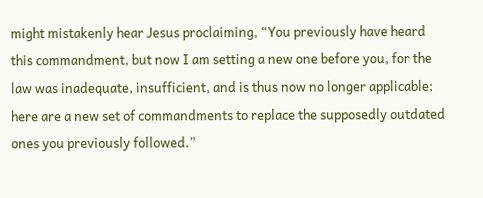might mistakenly hear Jesus proclaiming, “You previously have heard this commandment, but now I am setting a new one before you, for the law was inadequate, insufficient, and is thus now no longer applicable; here are a new set of commandments to replace the supposedly outdated ones you previously followed.”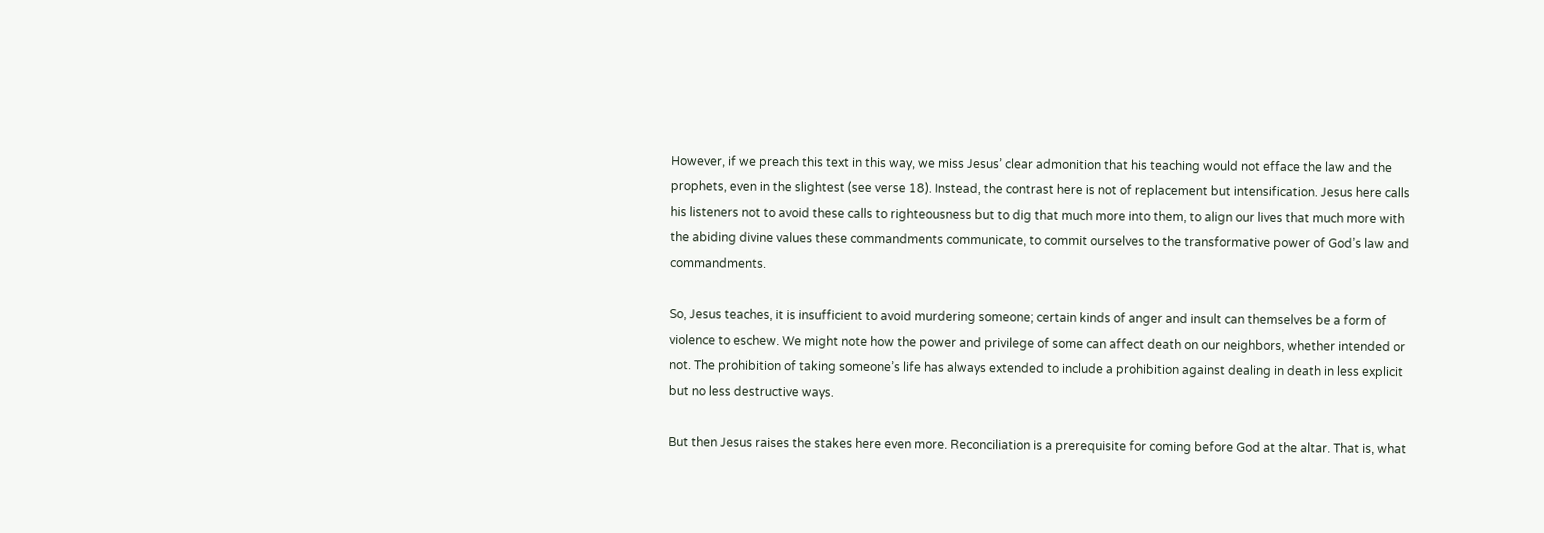However, if we preach this text in this way, we miss Jesus’ clear admonition that his teaching would not efface the law and the prophets, even in the slightest (see verse 18). Instead, the contrast here is not of replacement but intensification. Jesus here calls his listeners not to avoid these calls to righteousness but to dig that much more into them, to align our lives that much more with the abiding divine values these commandments communicate, to commit ourselves to the transformative power of God’s law and commandments.

So, Jesus teaches, it is insufficient to avoid murdering someone; certain kinds of anger and insult can themselves be a form of violence to eschew. We might note how the power and privilege of some can affect death on our neighbors, whether intended or not. The prohibition of taking someone’s life has always extended to include a prohibition against dealing in death in less explicit but no less destructive ways.

But then Jesus raises the stakes here even more. Reconciliation is a prerequisite for coming before God at the altar. That is, what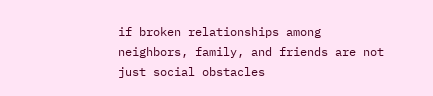if broken relationships among neighbors, family, and friends are not just social obstacles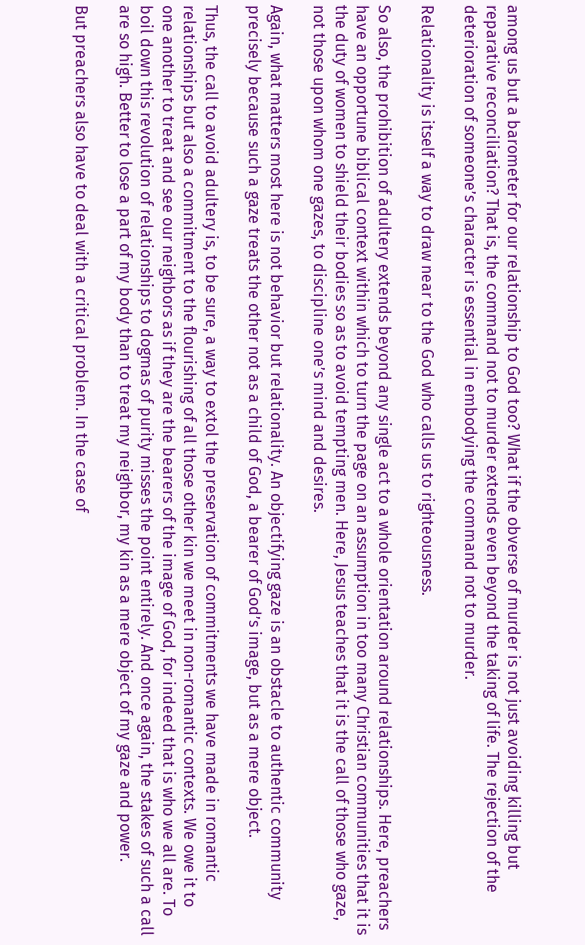among us but a barometer for our relationship to God too? What if the obverse of murder is not just avoiding killing but reparative reconciliation? That is, the command not to murder extends even beyond the taking of life. The rejection of the deterioration of someone’s character is essential in embodying the command not to murder.

Relationality is itself a way to draw near to the God who calls us to righteousness.

So also, the prohibition of adultery extends beyond any single act to a whole orientation around relationships. Here, preachers have an opportune biblical context within which to turn the page on an assumption in too many Christian communities that it is the duty of women to shield their bodies so as to avoid tempting men. Here, Jesus teaches that it is the call of those who gaze, not those upon whom one gazes, to discipline one’s mind and desires.

Again, what matters most here is not behavior but relationality. An objectifying gaze is an obstacle to authentic community precisely because such a gaze treats the other not as a child of God, a bearer of God’s image, but as a mere object.

Thus, the call to avoid adultery is, to be sure, a way to extol the preservation of commitments we have made in romantic relationships but also a commitment to the flourishing of all those other kin we meet in non-romantic contexts. We owe it to one another to treat and see our neighbors as if they are the bearers of the image of God, for indeed that is who we all are. To boil down this revolution of relationships to dogmas of purity misses the point entirely. And once again, the stakes of such a call are so high. Better to lose a part of my body than to treat my neighbor, my kin as a mere object of my gaze and power.

But preachers also have to deal with a critical problem. In the case of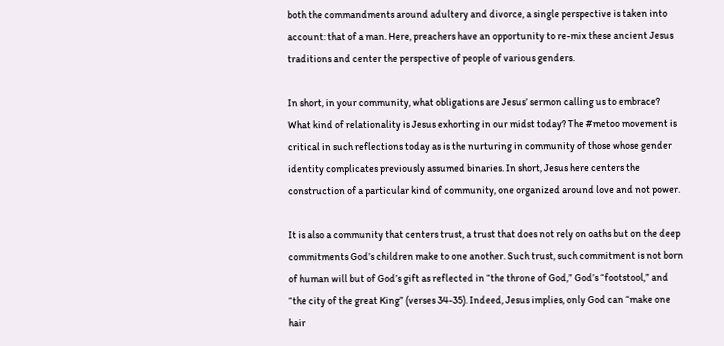both the commandments around adultery and divorce, a single perspective is taken into account: that of a man. Here, preachers have an opportunity to re-mix these ancient Jesus traditions and center the perspective of people of various genders.

In short, in your community, what obligations are Jesus’ sermon calling us to embrace? What kind of relationality is Jesus exhorting in our midst today? The #metoo movement is critical in such reflections today as is the nurturing in community of those whose gender identity complicates previously assumed binaries. In short, Jesus here centers the construction of a particular kind of community, one organized around love and not power.

It is also a community that centers trust, a trust that does not rely on oaths but on the deep commitments God’s children make to one another. Such trust, such commitment is not born of human will but of God’s gift as reflected in “the throne of God,” God’s “footstool,” and “the city of the great King” (verses 34-35). Indeed, Jesus implies, only God can “make one hair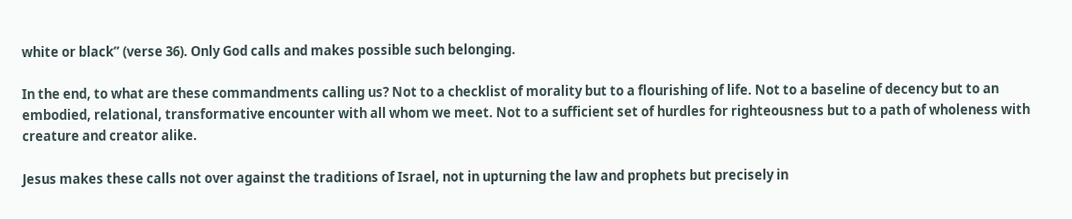white or black” (verse 36). Only God calls and makes possible such belonging.

In the end, to what are these commandments calling us? Not to a checklist of morality but to a flourishing of life. Not to a baseline of decency but to an embodied, relational, transformative encounter with all whom we meet. Not to a sufficient set of hurdles for righteousness but to a path of wholeness with creature and creator alike.

Jesus makes these calls not over against the traditions of Israel, not in upturning the law and prophets but precisely in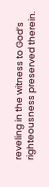reveling in the witness to God’s righteousness preserved therein.